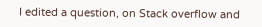I edited a question, on Stack overflow and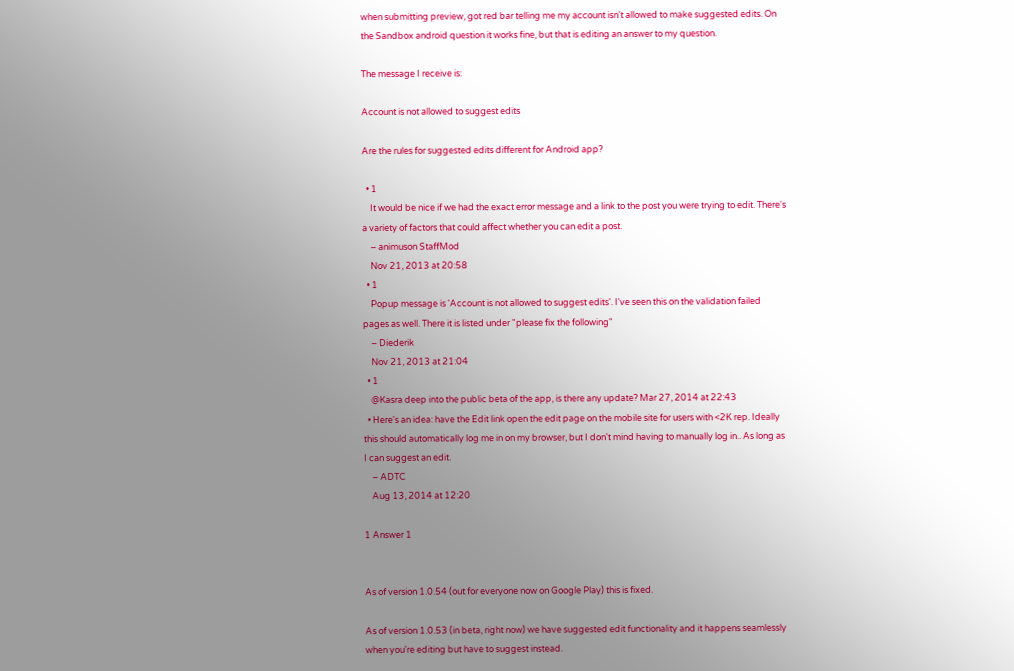when submitting preview, got red bar telling me my account isn't allowed to make suggested edits. On the Sandbox android question it works fine, but that is editing an answer to my question.

The message I receive is:

Account is not allowed to suggest edits

Are the rules for suggested edits different for Android app?

  • 1
    It would be nice if we had the exact error message and a link to the post you were trying to edit. There's a variety of factors that could affect whether you can edit a post.
    – animuson StaffMod
    Nov 21, 2013 at 20:58
  • 1
    Popup message is 'Account is not allowed to suggest edits'. I've seen this on the validation failed pages as well. There it is listed under "please fix the following"
    – Diederik
    Nov 21, 2013 at 21:04
  • 1
    @Kasra deep into the public beta of the app, is there any update? Mar 27, 2014 at 22:43
  • Here's an idea: have the Edit link open the edit page on the mobile site for users with <2K rep. Ideally this should automatically log me in on my browser, but I don't mind having to manually log in.. As long as I can suggest an edit.
    – ADTC
    Aug 13, 2014 at 12:20

1 Answer 1


As of version 1.0.54 (out for everyone now on Google Play) this is fixed.

As of version 1.0.53 (in beta, right now) we have suggested edit functionality and it happens seamlessly when you're editing but have to suggest instead.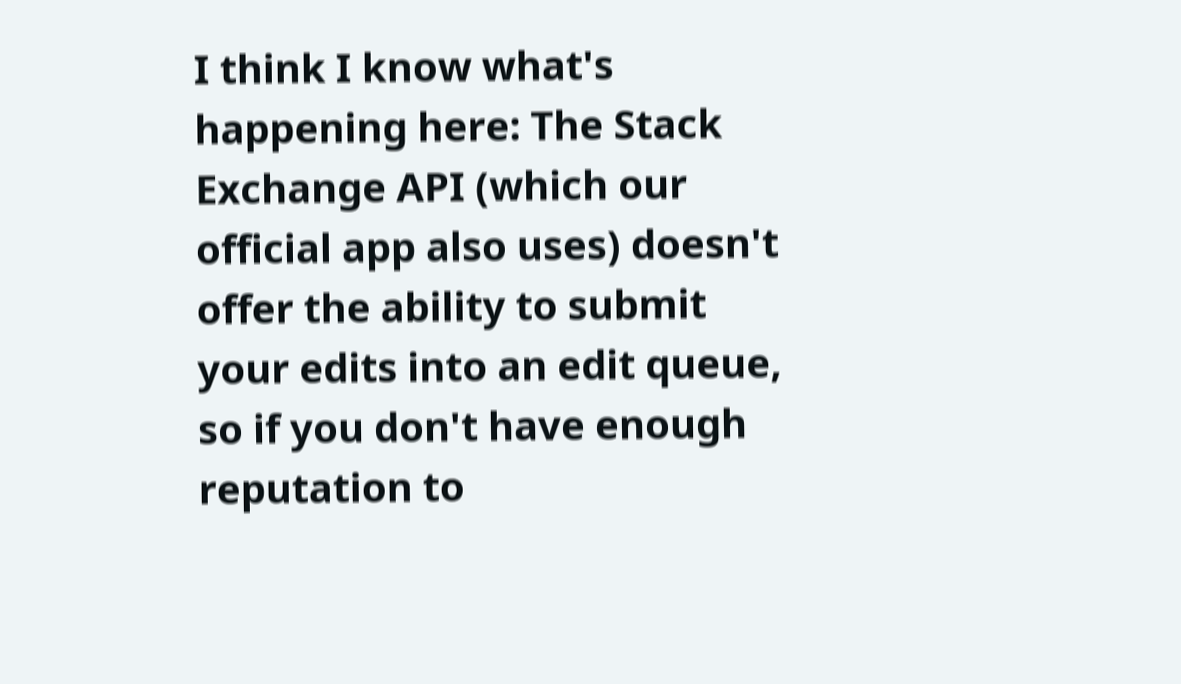I think I know what's happening here: The Stack Exchange API (which our official app also uses) doesn't offer the ability to submit your edits into an edit queue, so if you don't have enough reputation to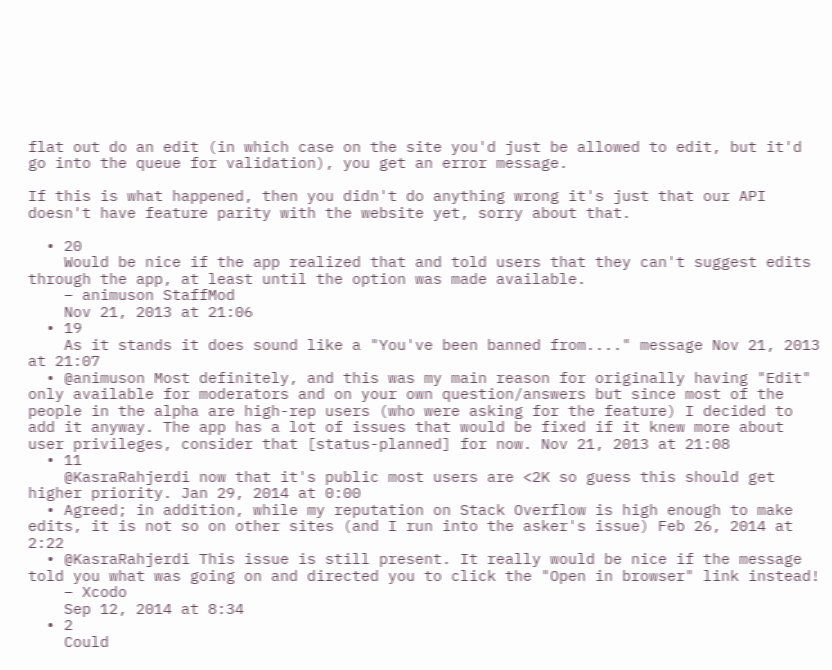flat out do an edit (in which case on the site you'd just be allowed to edit, but it'd go into the queue for validation), you get an error message.

If this is what happened, then you didn't do anything wrong it's just that our API doesn't have feature parity with the website yet, sorry about that.

  • 20
    Would be nice if the app realized that and told users that they can't suggest edits through the app, at least until the option was made available.
    – animuson StaffMod
    Nov 21, 2013 at 21:06
  • 19
    As it stands it does sound like a "You've been banned from...." message Nov 21, 2013 at 21:07
  • @animuson Most definitely, and this was my main reason for originally having "Edit" only available for moderators and on your own question/answers but since most of the people in the alpha are high-rep users (who were asking for the feature) I decided to add it anyway. The app has a lot of issues that would be fixed if it knew more about user privileges, consider that [status-planned] for now. Nov 21, 2013 at 21:08
  • 11
    @KasraRahjerdi now that it's public most users are <2K so guess this should get higher priority. Jan 29, 2014 at 0:00
  • Agreed; in addition, while my reputation on Stack Overflow is high enough to make edits, it is not so on other sites (and I run into the asker's issue) Feb 26, 2014 at 2:22
  • @KasraRahjerdi This issue is still present. It really would be nice if the message told you what was going on and directed you to click the "Open in browser" link instead!
    – Xcodo
    Sep 12, 2014 at 8:34
  • 2
    Could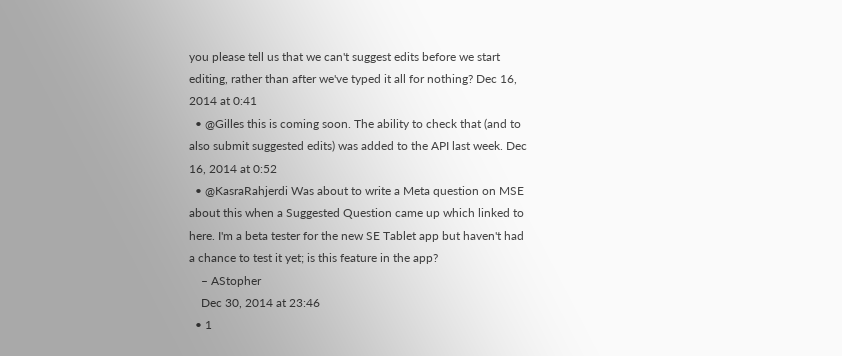you please tell us that we can't suggest edits before we start editing, rather than after we've typed it all for nothing? Dec 16, 2014 at 0:41
  • @Gilles this is coming soon. The ability to check that (and to also submit suggested edits) was added to the API last week. Dec 16, 2014 at 0:52
  • @KasraRahjerdi Was about to write a Meta question on MSE about this when a Suggested Question came up which linked to here. I'm a beta tester for the new SE Tablet app but haven't had a chance to test it yet; is this feature in the app?
    – AStopher
    Dec 30, 2014 at 23:46
  • 1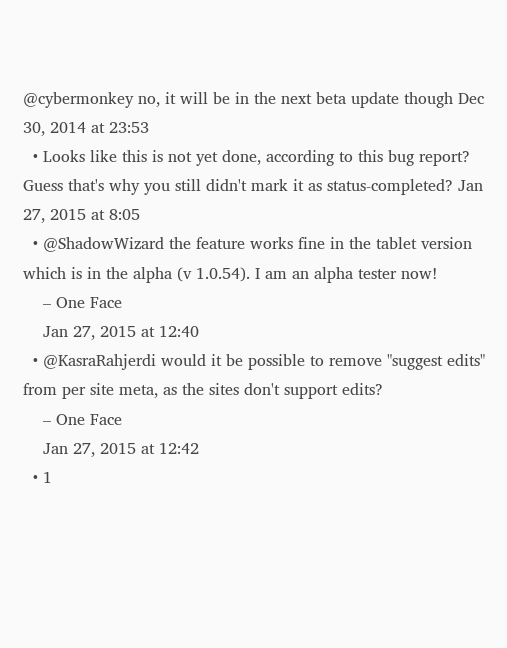@cybermonkey no, it will be in the next beta update though Dec 30, 2014 at 23:53
  • Looks like this is not yet done, according to this bug report? Guess that's why you still didn't mark it as status-completed? Jan 27, 2015 at 8:05
  • @ShadowWizard the feature works fine in the tablet version which is in the alpha (v 1.0.54). I am an alpha tester now!
    – One Face
    Jan 27, 2015 at 12:40
  • @KasraRahjerdi would it be possible to remove "suggest edits" from per site meta, as the sites don't support edits?
    – One Face
    Jan 27, 2015 at 12:42
  • 1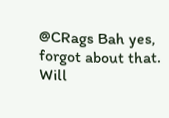@CRags Bah yes, forgot about that. Will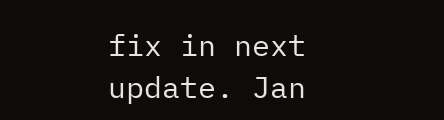fix in next update. Jan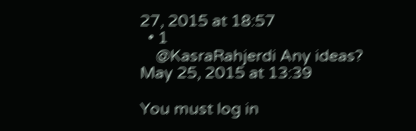27, 2015 at 18:57
  • 1
    @KasraRahjerdi Any ideas? May 25, 2015 at 13:39

You must log in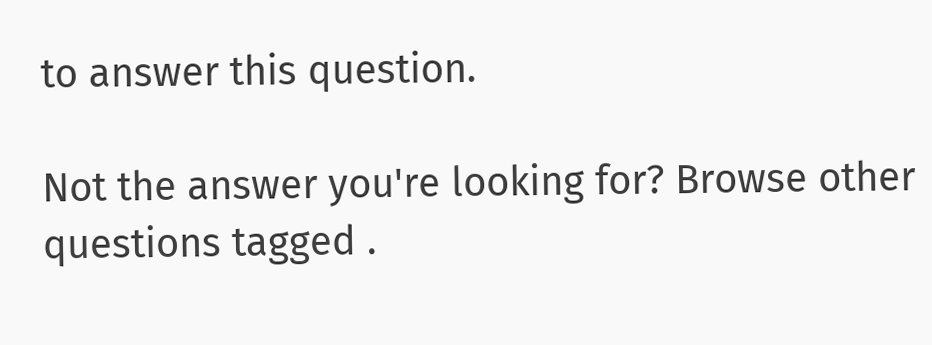to answer this question.

Not the answer you're looking for? Browse other questions tagged .